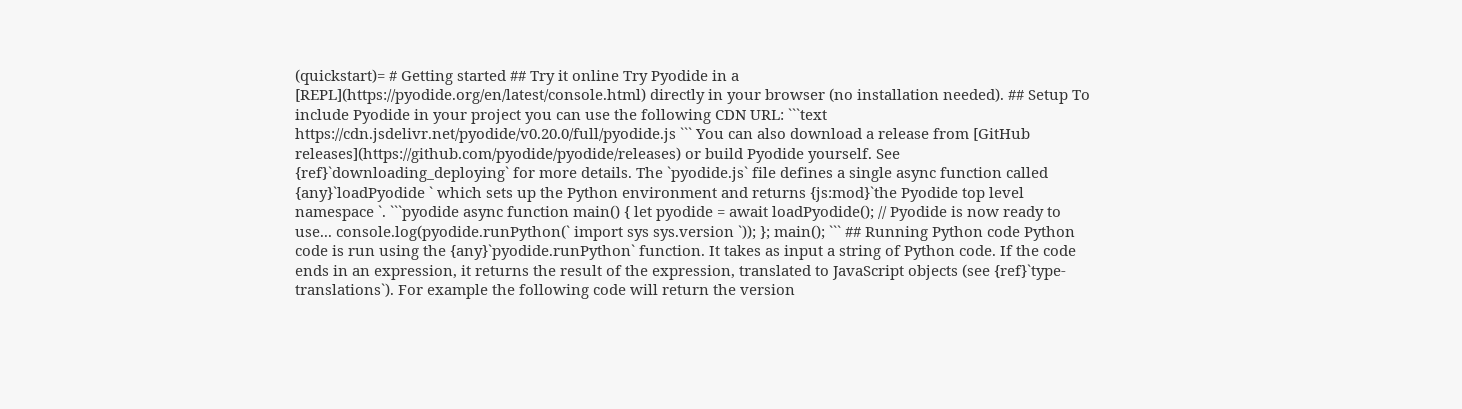(quickstart)= # Getting started ## Try it online Try Pyodide in a [REPL](https://pyodide.org/en/latest/console.html) directly in your browser (no installation needed). ## Setup To include Pyodide in your project you can use the following CDN URL: ```text https://cdn.jsdelivr.net/pyodide/v0.20.0/full/pyodide.js ``` You can also download a release from [GitHub releases](https://github.com/pyodide/pyodide/releases) or build Pyodide yourself. See {ref}`downloading_deploying` for more details. The `pyodide.js` file defines a single async function called {any}`loadPyodide ` which sets up the Python environment and returns {js:mod}`the Pyodide top level namespace `. ```pyodide async function main() { let pyodide = await loadPyodide(); // Pyodide is now ready to use... console.log(pyodide.runPython(` import sys sys.version `)); }; main(); ``` ## Running Python code Python code is run using the {any}`pyodide.runPython` function. It takes as input a string of Python code. If the code ends in an expression, it returns the result of the expression, translated to JavaScript objects (see {ref}`type-translations`). For example the following code will return the version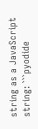string as a JavaScript string: ```pyodide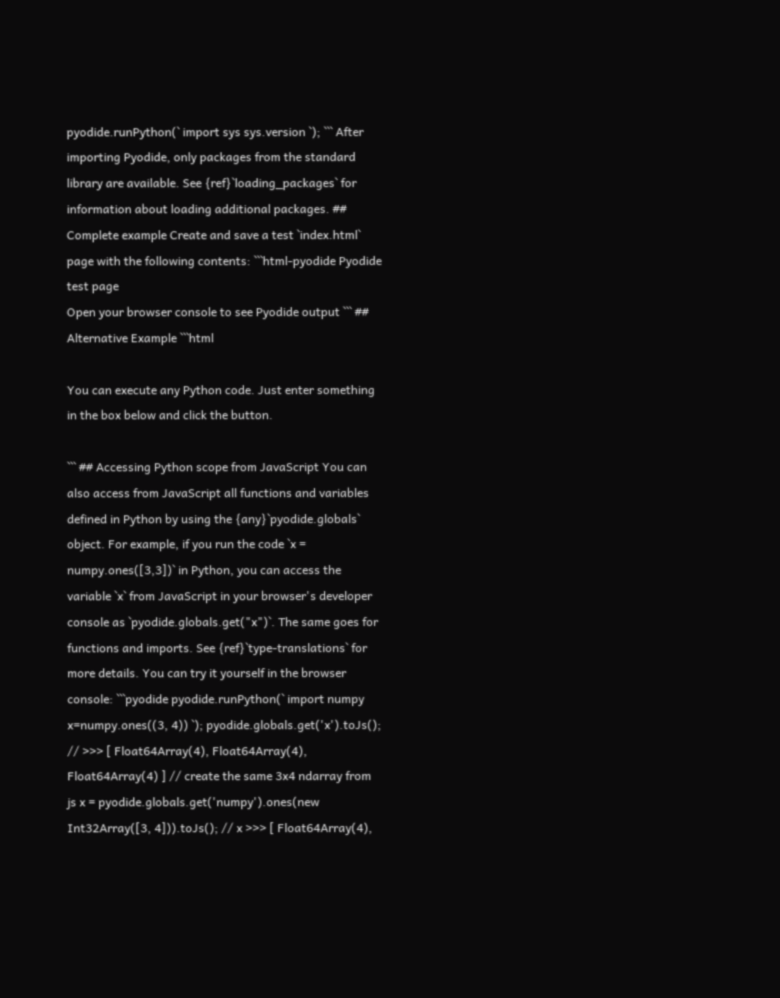pyodide.runPython(` import sys sys.version `); ``` After importing Pyodide, only packages from the standard library are available. See {ref}`loading_packages` for information about loading additional packages. ## Complete example Create and save a test `index.html` page with the following contents: ```html-pyodide Pyodide test page
Open your browser console to see Pyodide output ``` ## Alternative Example ```html

You can execute any Python code. Just enter something in the box below and click the button.

``` ## Accessing Python scope from JavaScript You can also access from JavaScript all functions and variables defined in Python by using the {any}`pyodide.globals` object. For example, if you run the code `x = numpy.ones([3,3])` in Python, you can access the variable `x` from JavaScript in your browser's developer console as `pyodide.globals.get("x")`. The same goes for functions and imports. See {ref}`type-translations` for more details. You can try it yourself in the browser console: ```pyodide pyodide.runPython(` import numpy x=numpy.ones((3, 4)) `); pyodide.globals.get('x').toJs(); // >>> [ Float64Array(4), Float64Array(4), Float64Array(4) ] // create the same 3x4 ndarray from js x = pyodide.globals.get('numpy').ones(new Int32Array([3, 4])).toJs(); // x >>> [ Float64Array(4),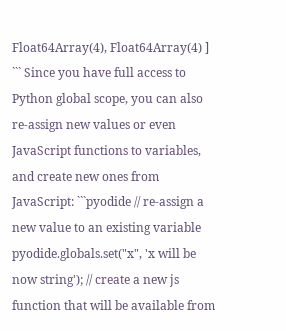Float64Array(4), Float64Array(4) ] ``` Since you have full access to Python global scope, you can also re-assign new values or even JavaScript functions to variables, and create new ones from JavaScript: ```pyodide // re-assign a new value to an existing variable pyodide.globals.set("x", 'x will be now string'); // create a new js function that will be available from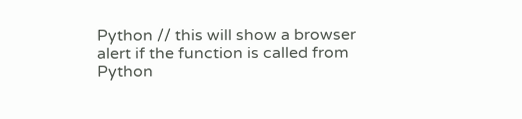Python // this will show a browser alert if the function is called from Python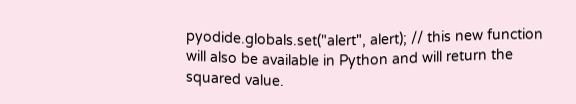pyodide.globals.set("alert", alert); // this new function will also be available in Python and will return the squared value.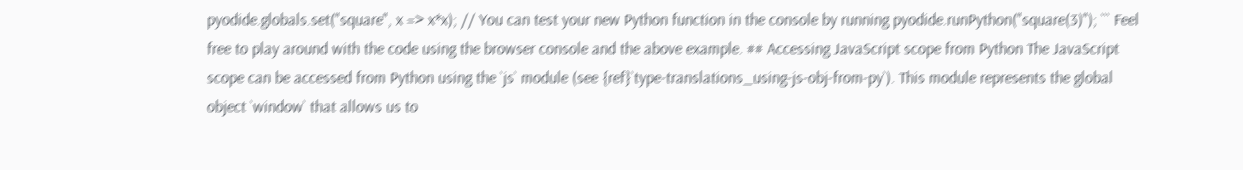pyodide.globals.set("square", x => x*x); // You can test your new Python function in the console by running pyodide.runPython("square(3)"); ``` Feel free to play around with the code using the browser console and the above example. ## Accessing JavaScript scope from Python The JavaScript scope can be accessed from Python using the `js` module (see {ref}`type-translations_using-js-obj-from-py`). This module represents the global object `window` that allows us to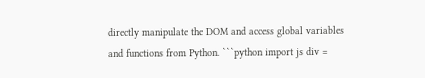directly manipulate the DOM and access global variables and functions from Python. ```python import js div =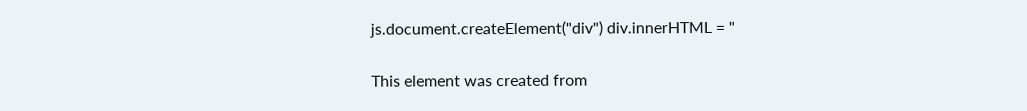js.document.createElement("div") div.innerHTML = "

This element was created from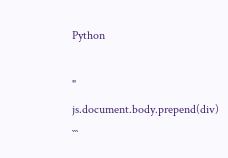Python

" js.document.body.prepend(div) ```